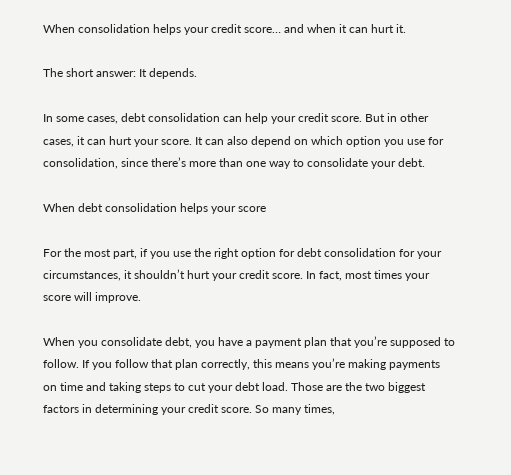When consolidation helps your credit score… and when it can hurt it.

The short answer: It depends.

In some cases, debt consolidation can help your credit score. But in other cases, it can hurt your score. It can also depend on which option you use for consolidation, since there’s more than one way to consolidate your debt.

When debt consolidation helps your score

For the most part, if you use the right option for debt consolidation for your circumstances, it shouldn’t hurt your credit score. In fact, most times your score will improve.

When you consolidate debt, you have a payment plan that you’re supposed to follow. If you follow that plan correctly, this means you’re making payments on time and taking steps to cut your debt load. Those are the two biggest factors in determining your credit score. So many times,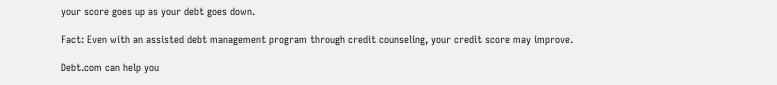your score goes up as your debt goes down.

Fact: Even with an assisted debt management program through credit counseling, your credit score may improve.

Debt.com can help you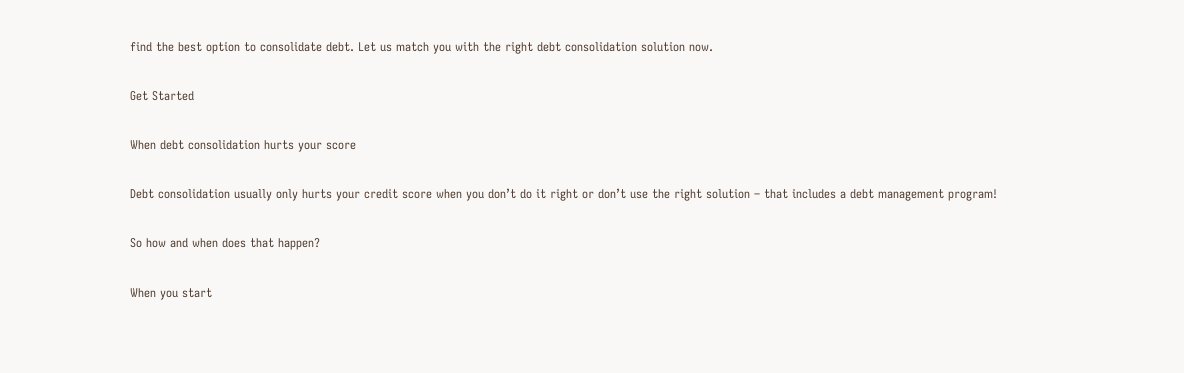find the best option to consolidate debt. Let us match you with the right debt consolidation solution now.

Get Started

When debt consolidation hurts your score

Debt consolidation usually only hurts your credit score when you don’t do it right or don’t use the right solution – that includes a debt management program!

So how and when does that happen?

When you start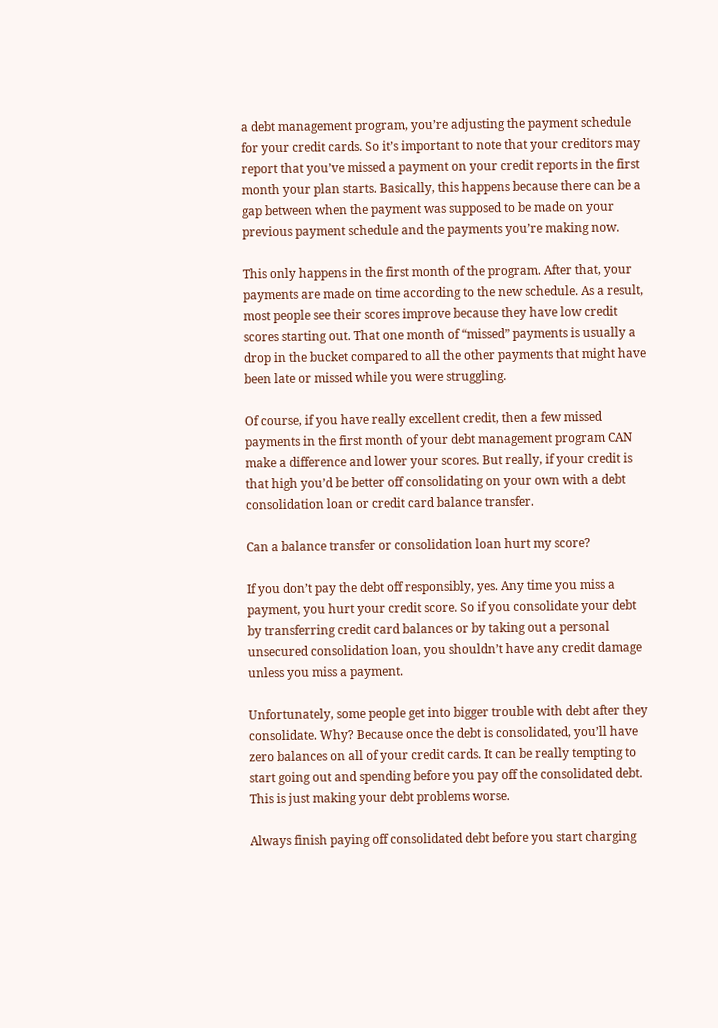a debt management program, you’re adjusting the payment schedule for your credit cards. So it’s important to note that your creditors may report that you’ve missed a payment on your credit reports in the first month your plan starts. Basically, this happens because there can be a gap between when the payment was supposed to be made on your previous payment schedule and the payments you’re making now.

This only happens in the first month of the program. After that, your payments are made on time according to the new schedule. As a result, most people see their scores improve because they have low credit scores starting out. That one month of “missed” payments is usually a drop in the bucket compared to all the other payments that might have been late or missed while you were struggling.

Of course, if you have really excellent credit, then a few missed payments in the first month of your debt management program CAN make a difference and lower your scores. But really, if your credit is that high you’d be better off consolidating on your own with a debt consolidation loan or credit card balance transfer.

Can a balance transfer or consolidation loan hurt my score?

If you don’t pay the debt off responsibly, yes. Any time you miss a payment, you hurt your credit score. So if you consolidate your debt by transferring credit card balances or by taking out a personal unsecured consolidation loan, you shouldn’t have any credit damage unless you miss a payment.

Unfortunately, some people get into bigger trouble with debt after they consolidate. Why? Because once the debt is consolidated, you’ll have zero balances on all of your credit cards. It can be really tempting to start going out and spending before you pay off the consolidated debt. This is just making your debt problems worse.

Always finish paying off consolidated debt before you start charging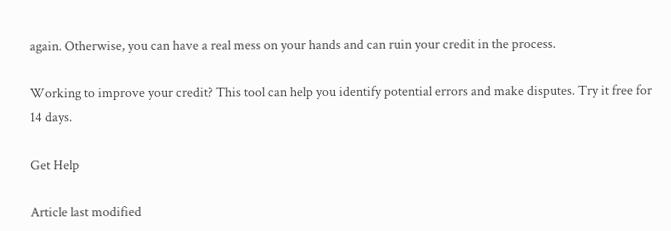again. Otherwise, you can have a real mess on your hands and can ruin your credit in the process.

Working to improve your credit? This tool can help you identify potential errors and make disputes. Try it free for 14 days.

Get Help

Article last modified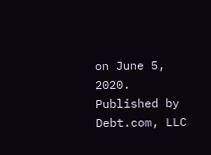on June 5, 2020. Published by Debt.com, LLC